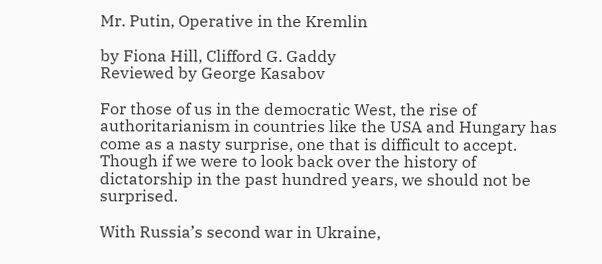Mr. Putin, Operative in the Kremlin

by Fiona Hill, Clifford G. Gaddy
Reviewed by George Kasabov

For those of us in the democratic West, the rise of authoritarianism in countries like the USA and Hungary has come as a nasty surprise, one that is difficult to accept. Though if we were to look back over the history of dictatorship in the past hundred years, we should not be surprised.

With Russia’s second war in Ukraine,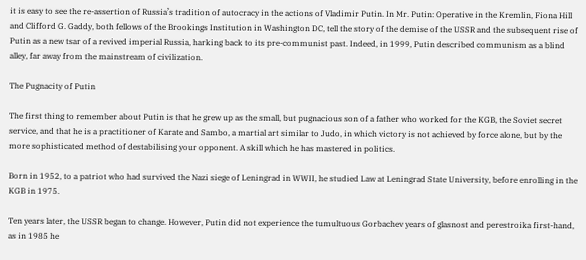it is easy to see the re-assertion of Russia’s tradition of autocracy in the actions of Vladimir Putin. In Mr. Putin: Operative in the Kremlin, Fiona Hill and Clifford G. Gaddy, both fellows of the Brookings Institution in Washington DC, tell the story of the demise of the USSR and the subsequent rise of Putin as a new tsar of a revived imperial Russia, harking back to its pre-communist past. Indeed, in 1999, Putin described communism as a blind alley, far away from the mainstream of civilization.

The Pugnacity of Putin

The first thing to remember about Putin is that he grew up as the small, but pugnacious son of a father who worked for the KGB, the Soviet secret service, and that he is a practitioner of Karate and Sambo, a martial art similar to Judo, in which victory is not achieved by force alone, but by the more sophisticated method of destabilising your opponent. A skill which he has mastered in politics.

Born in 1952, to a patriot who had survived the Nazi siege of Leningrad in WWII, he studied Law at Leningrad State University, before enrolling in the KGB in 1975.

Ten years later, the USSR began to change. However, Putin did not experience the tumultuous Gorbachev years of glasnost and perestroika first-hand, as in 1985 he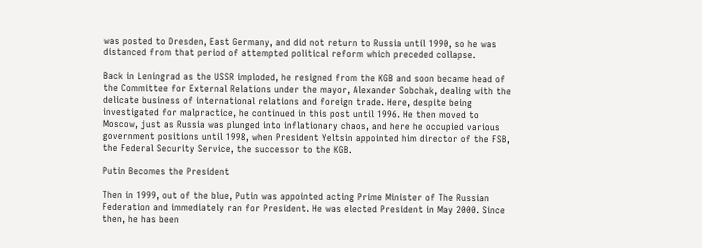was posted to Dresden, East Germany, and did not return to Russia until 1990, so he was distanced from that period of attempted political reform which preceded collapse.

Back in Leningrad as the USSR imploded, he resigned from the KGB and soon became head of the Committee for External Relations under the mayor, Alexander Sobchak, dealing with the delicate business of international relations and foreign trade. Here, despite being investigated for malpractice, he continued in this post until 1996. He then moved to Moscow, just as Russia was plunged into inflationary chaos, and here he occupied various government positions until 1998, when President Yeltsin appointed him director of the FSB, the Federal Security Service, the successor to the KGB.

Putin Becomes the President

Then in 1999, out of the blue, Putin was appointed acting Prime Minister of The Russian Federation and immediately ran for President. He was elected President in May 2000. Since then, he has been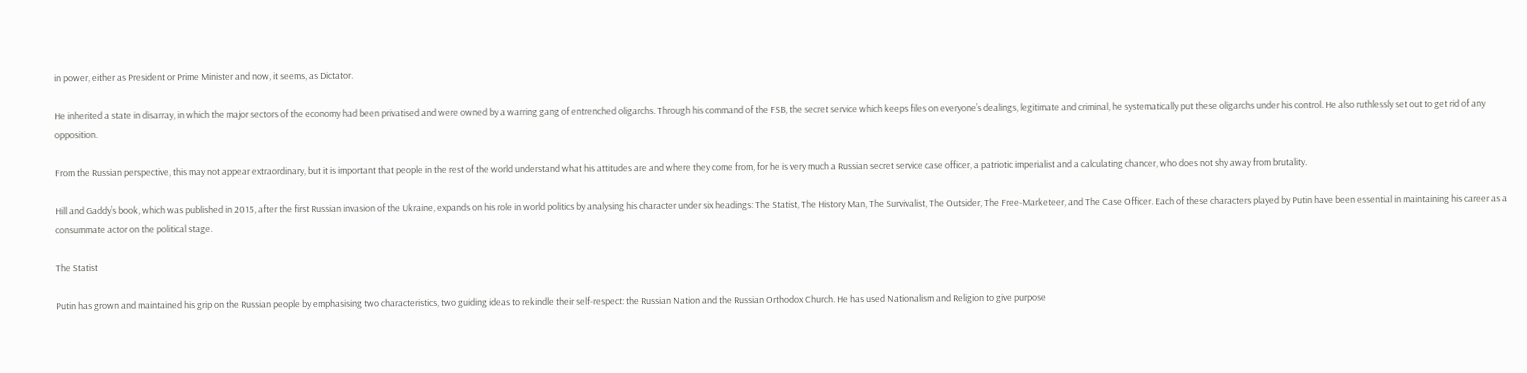in power, either as President or Prime Minister and now, it seems, as Dictator.

He inherited a state in disarray, in which the major sectors of the economy had been privatised and were owned by a warring gang of entrenched oligarchs. Through his command of the FSB, the secret service which keeps files on everyone’s dealings, legitimate and criminal, he systematically put these oligarchs under his control. He also ruthlessly set out to get rid of any opposition.

From the Russian perspective, this may not appear extraordinary, but it is important that people in the rest of the world understand what his attitudes are and where they come from, for he is very much a Russian secret service case officer, a patriotic imperialist and a calculating chancer, who does not shy away from brutality.

Hill and Gaddy’s book, which was published in 2015, after the first Russian invasion of the Ukraine, expands on his role in world politics by analysing his character under six headings: The Statist, The History Man, The Survivalist, The Outsider, The Free-Marketeer, and The Case Officer. Each of these characters played by Putin have been essential in maintaining his career as a consummate actor on the political stage.

The Statist

Putin has grown and maintained his grip on the Russian people by emphasising two characteristics, two guiding ideas to rekindle their self-respect: the Russian Nation and the Russian Orthodox Church. He has used Nationalism and Religion to give purpose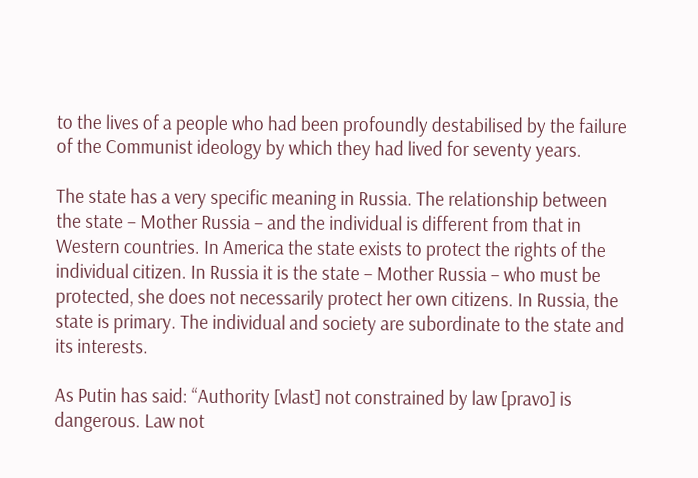to the lives of a people who had been profoundly destabilised by the failure of the Communist ideology by which they had lived for seventy years.

The state has a very specific meaning in Russia. The relationship between the state – Mother Russia – and the individual is different from that in Western countries. In America the state exists to protect the rights of the individual citizen. In Russia it is the state – Mother Russia – who must be protected, she does not necessarily protect her own citizens. In Russia, the state is primary. The individual and society are subordinate to the state and its interests.

As Putin has said: “Authority [vlast] not constrained by law [pravo] is dangerous. Law not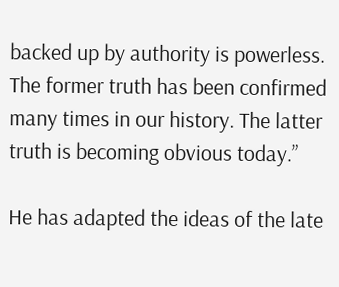backed up by authority is powerless. The former truth has been confirmed many times in our history. The latter truth is becoming obvious today.”

He has adapted the ideas of the late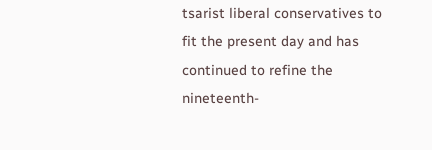tsarist liberal conservatives to fit the present day and has continued to refine the nineteenth-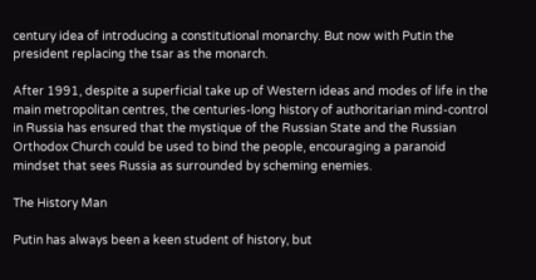century idea of introducing a constitutional monarchy. But now with Putin the president replacing the tsar as the monarch.

After 1991, despite a superficial take up of Western ideas and modes of life in the main metropolitan centres, the centuries-long history of authoritarian mind-control in Russia has ensured that the mystique of the Russian State and the Russian Orthodox Church could be used to bind the people, encouraging a paranoid mindset that sees Russia as surrounded by scheming enemies.

The History Man

Putin has always been a keen student of history, but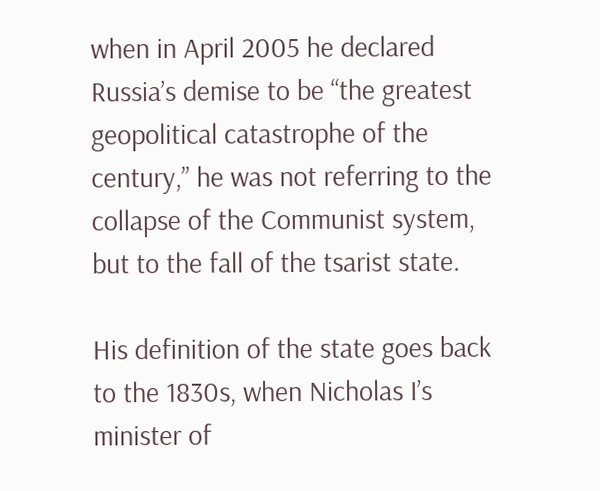when in April 2005 he declared Russia’s demise to be “the greatest geopolitical catastrophe of the century,” he was not referring to the collapse of the Communist system, but to the fall of the tsarist state.

His definition of the state goes back to the 1830s, when Nicholas I’s minister of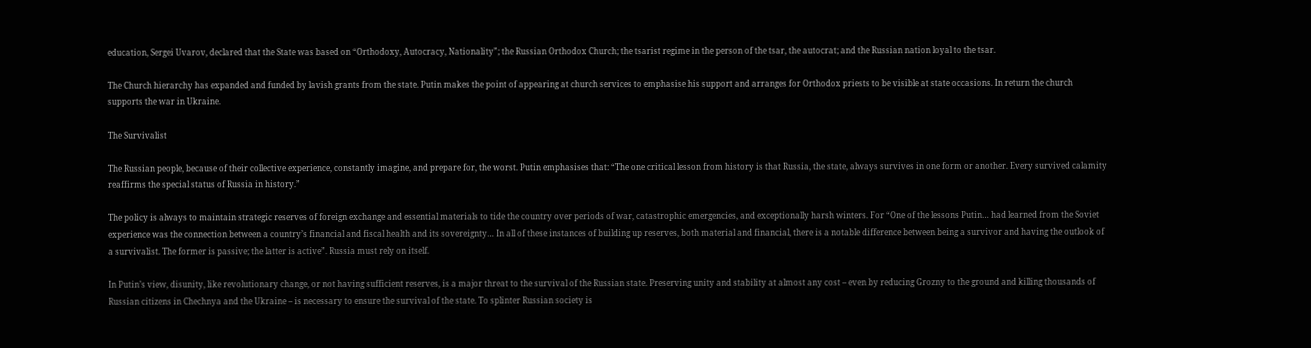education, Sergei Uvarov, declared that the State was based on “Orthodoxy, Autocracy, Nationality”; the Russian Orthodox Church; the tsarist regime in the person of the tsar, the autocrat; and the Russian nation loyal to the tsar.

The Church hierarchy has expanded and funded by lavish grants from the state. Putin makes the point of appearing at church services to emphasise his support and arranges for Orthodox priests to be visible at state occasions. In return the church supports the war in Ukraine.

The Survivalist

The Russian people, because of their collective experience, constantly imagine, and prepare for, the worst. Putin emphasises that: “The one critical lesson from history is that Russia, the state, always survives in one form or another. Every survived calamity reaffirms the special status of Russia in history.”

The policy is always to maintain strategic reserves of foreign exchange and essential materials to tide the country over periods of war, catastrophic emergencies, and exceptionally harsh winters. For “One of the lessons Putin… had learned from the Soviet experience was the connection between a country’s financial and fiscal health and its sovereignty… In all of these instances of building up reserves, both material and financial, there is a notable difference between being a survivor and having the outlook of a survivalist. The former is passive; the latter is active”. Russia must rely on itself.

In Putin’s view, disunity, like revolutionary change, or not having sufficient reserves, is a major threat to the survival of the Russian state. Preserving unity and stability at almost any cost – even by reducing Grozny to the ground and killing thousands of Russian citizens in Chechnya and the Ukraine – is necessary to ensure the survival of the state. To splinter Russian society is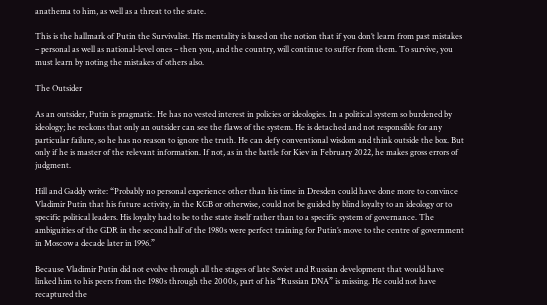anathema to him, as well as a threat to the state.

This is the hallmark of Putin the Survivalist. His mentality is based on the notion that if you don’t learn from past mistakes – personal as well as national-level ones – then you, and the country, will continue to suffer from them. To survive, you must learn by noting the mistakes of others also.

The Outsider

As an outsider, Putin is pragmatic. He has no vested interest in policies or ideologies. In a political system so burdened by ideology; he reckons that only an outsider can see the flaws of the system. He is detached and not responsible for any particular failure, so he has no reason to ignore the truth. He can defy conventional wisdom and think outside the box. But only if he is master of the relevant information. If not, as in the battle for Kiev in February 2022, he makes gross errors of judgment.

Hill and Gaddy write: “Probably no personal experience other than his time in Dresden could have done more to convince Vladimir Putin that his future activity, in the KGB or otherwise, could not be guided by blind loyalty to an ideology or to specific political leaders. His loyalty had to be to the state itself rather than to a specific system of governance. The ambiguities of the GDR in the second half of the 1980s were perfect training for Putin’s move to the centre of government in Moscow a decade later in 1996.”

Because Vladimir Putin did not evolve through all the stages of late Soviet and Russian development that would have linked him to his peers from the 1980s through the 2000s, part of his “Russian DNA” is missing. He could not have recaptured the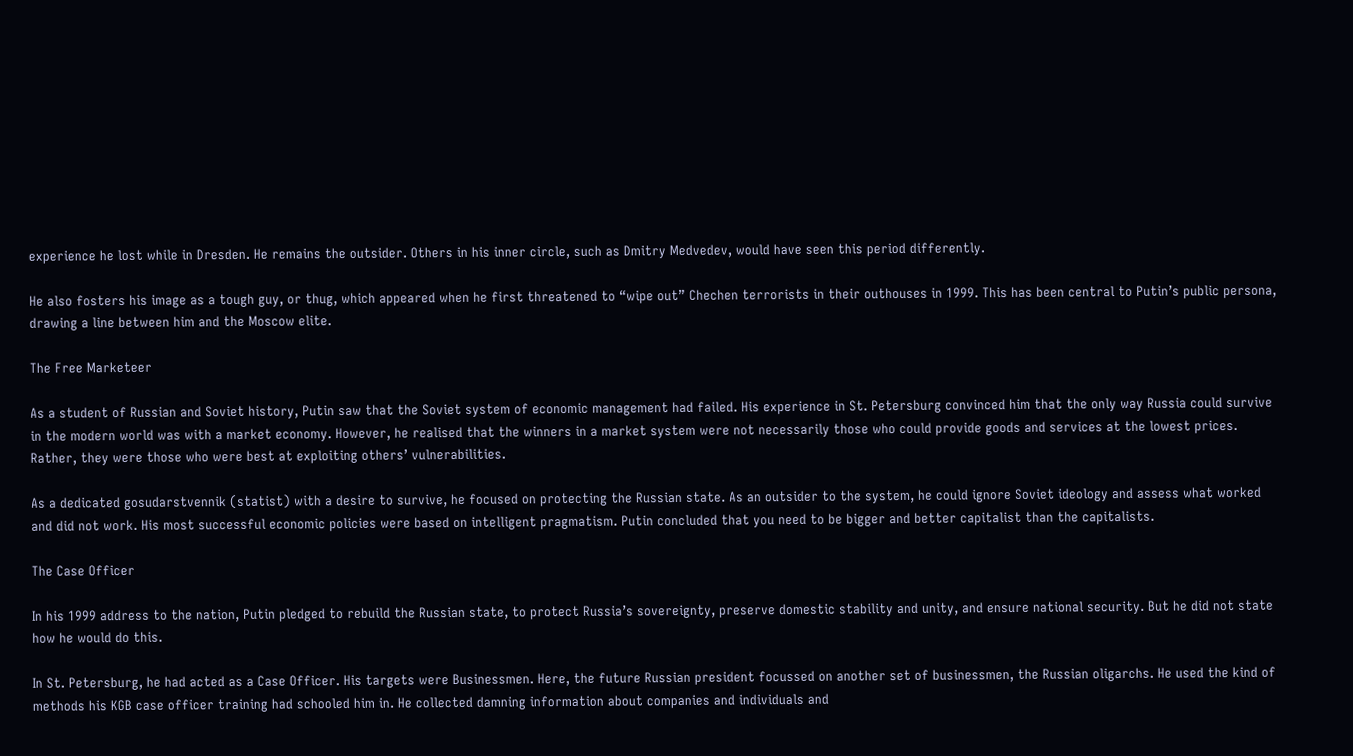experience he lost while in Dresden. He remains the outsider. Others in his inner circle, such as Dmitry Medvedev, would have seen this period differently.

He also fosters his image as a tough guy, or thug, which appeared when he first threatened to “wipe out” Chechen terrorists in their outhouses in 1999. This has been central to Putin’s public persona, drawing a line between him and the Moscow elite.

The Free Marketeer

As a student of Russian and Soviet history, Putin saw that the Soviet system of economic management had failed. His experience in St. Petersburg convinced him that the only way Russia could survive in the modern world was with a market economy. However, he realised that the winners in a market system were not necessarily those who could provide goods and services at the lowest prices. Rather, they were those who were best at exploiting others’ vulnerabilities.

As a dedicated gosudarstvennik (statist) with a desire to survive, he focused on protecting the Russian state. As an outsider to the system, he could ignore Soviet ideology and assess what worked and did not work. His most successful economic policies were based on intelligent pragmatism. Putin concluded that you need to be bigger and better capitalist than the capitalists.

The Case Officer

In his 1999 address to the nation, Putin pledged to rebuild the Russian state, to protect Russia’s sovereignty, preserve domestic stability and unity, and ensure national security. But he did not state how he would do this.

In St. Petersburg, he had acted as a Case Officer. His targets were Businessmen. Here, the future Russian president focussed on another set of businessmen, the Russian oligarchs. He used the kind of methods his KGB case officer training had schooled him in. He collected damning information about companies and individuals and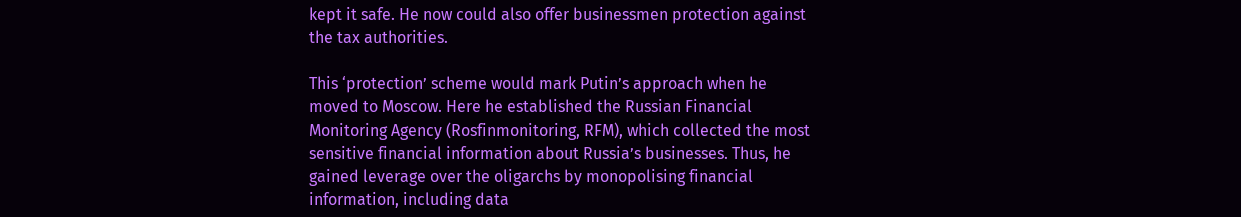kept it safe. He now could also offer businessmen protection against the tax authorities.

This ‘protection’ scheme would mark Putin’s approach when he moved to Moscow. Here he established the Russian Financial Monitoring Agency (Rosfinmonitoring, RFM), which collected the most sensitive financial information about Russia’s businesses. Thus, he gained leverage over the oligarchs by monopolising financial information, including data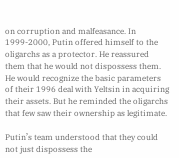on corruption and malfeasance. In 1999-2000, Putin offered himself to the oligarchs as a protector. He reassured them that he would not dispossess them. He would recognize the basic parameters of their 1996 deal with Yeltsin in acquiring their assets. But he reminded the oligarchs that few saw their ownership as legitimate.

Putin’s team understood that they could not just dispossess the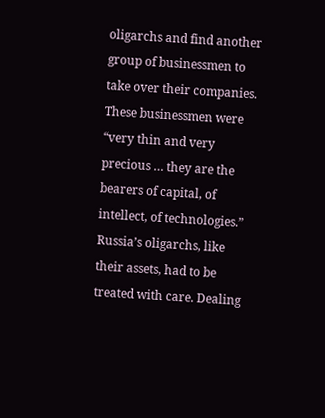oligarchs and find another group of businessmen to take over their companies. These businessmen were “very thin and very precious … they are the bearers of capital, of intellect, of technologies.” Russia’s oligarchs, like their assets, had to be treated with care. Dealing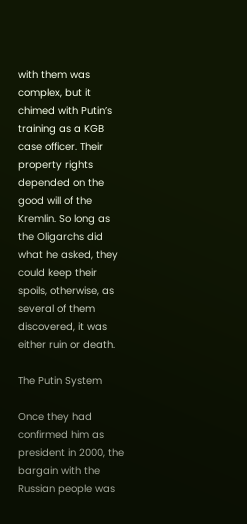with them was complex, but it chimed with Putin’s training as a KGB case officer. Their property rights depended on the good will of the Kremlin. So long as the Oligarchs did what he asked, they could keep their spoils, otherwise, as several of them discovered, it was either ruin or death.

The Putin System

Once they had confirmed him as president in 2000, the bargain with the Russian people was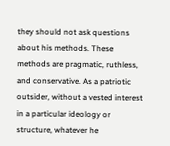they should not ask questions about his methods. These methods are pragmatic, ruthless, and conservative. As a patriotic outsider, without a vested interest in a particular ideology or structure, whatever he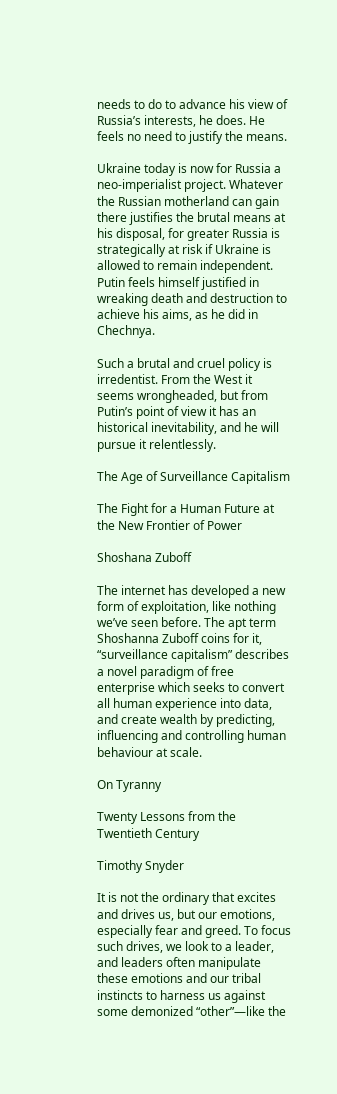needs to do to advance his view of Russia’s interests, he does. He feels no need to justify the means.

Ukraine today is now for Russia a neo-imperialist project. Whatever the Russian motherland can gain there justifies the brutal means at his disposal, for greater Russia is strategically at risk if Ukraine is allowed to remain independent. Putin feels himself justified in wreaking death and destruction to achieve his aims, as he did in Chechnya.

Such a brutal and cruel policy is irredentist. From the West it seems wrongheaded, but from Putin’s point of view it has an historical inevitability, and he will pursue it relentlessly.

The Age of Surveillance Capitalism

The Fight for a Human Future at the New Frontier of Power

Shoshana Zuboff

The internet has developed a new form of exploitation, like nothing we’ve seen before. The apt term Shoshanna Zuboff coins for it, “surveillance capitalism” describes a novel paradigm of free enterprise which seeks to convert all human experience into data, and create wealth by predicting, influencing and controlling human behaviour at scale.

On Tyranny

Twenty Lessons from the Twentieth Century

Timothy Snyder

It is not the ordinary that excites and drives us, but our emotions, especially fear and greed. To focus such drives, we look to a leader, and leaders often manipulate these emotions and our tribal instincts to harness us against some demonized “other”—like the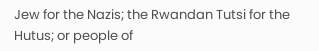Jew for the Nazis; the Rwandan Tutsi for the Hutus; or people of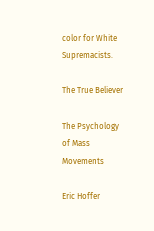color for White Supremacists.

The True Believer

The Psychology of Mass Movements

Eric Hoffer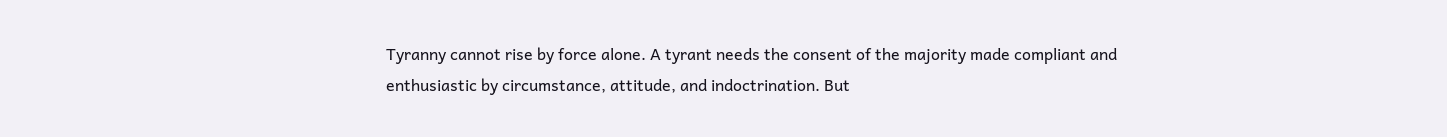Tyranny cannot rise by force alone. A tyrant needs the consent of the majority made compliant and enthusiastic by circumstance, attitude, and indoctrination. But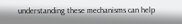understanding these mechanisms can help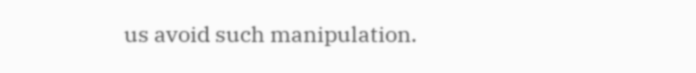us avoid such manipulation.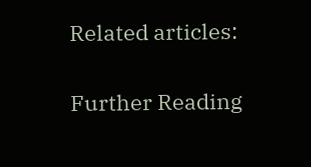Related articles:

Further Reading